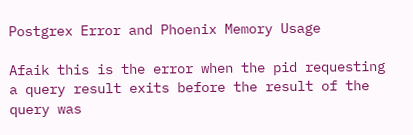Postgrex Error and Phoenix Memory Usage

Afaik this is the error when the pid requesting a query result exits before the result of the query was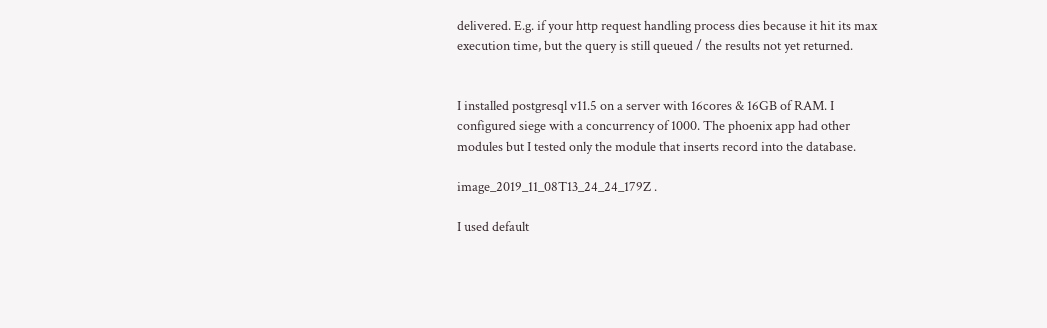delivered. E.g. if your http request handling process dies because it hit its max execution time, but the query is still queued / the results not yet returned.


I installed postgresql v11.5 on a server with 16cores & 16GB of RAM. I configured siege with a concurrency of 1000. The phoenix app had other modules but I tested only the module that inserts record into the database.

image_2019_11_08T13_24_24_179Z .

I used default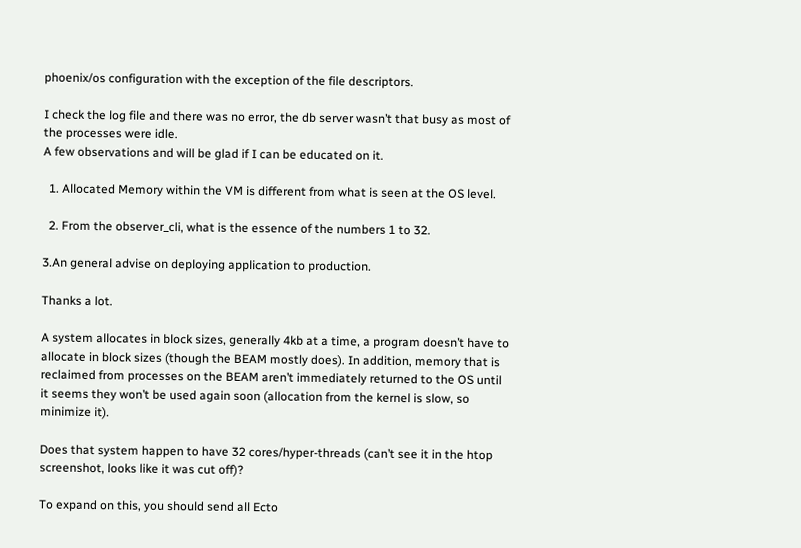phoenix/os configuration with the exception of the file descriptors.

I check the log file and there was no error, the db server wasn’t that busy as most of the processes were idle.
A few observations and will be glad if I can be educated on it.

  1. Allocated Memory within the VM is different from what is seen at the OS level.

  2. From the observer_cli, what is the essence of the numbers 1 to 32.

3.An general advise on deploying application to production.

Thanks a lot.

A system allocates in block sizes, generally 4kb at a time, a program doesn’t have to allocate in block sizes (though the BEAM mostly does). In addition, memory that is reclaimed from processes on the BEAM aren’t immediately returned to the OS until it seems they won’t be used again soon (allocation from the kernel is slow, so minimize it).

Does that system happen to have 32 cores/hyper-threads (can’t see it in the htop screenshot, looks like it was cut off)?

To expand on this, you should send all Ecto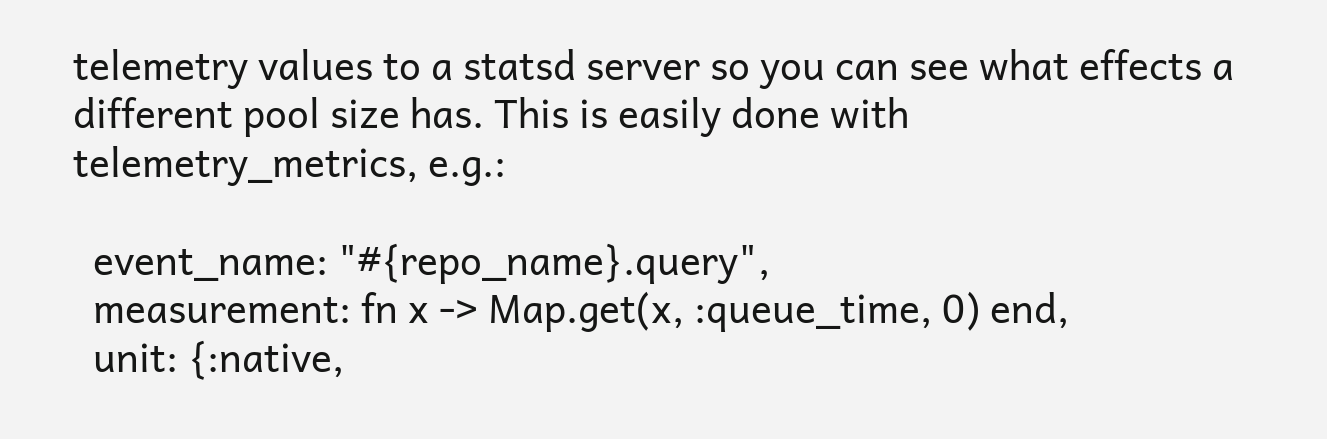telemetry values to a statsd server so you can see what effects a different pool size has. This is easily done with telemetry_metrics, e.g.:

  event_name: "#{repo_name}.query",
  measurement: fn x -> Map.get(x, :queue_time, 0) end,
  unit: {:native,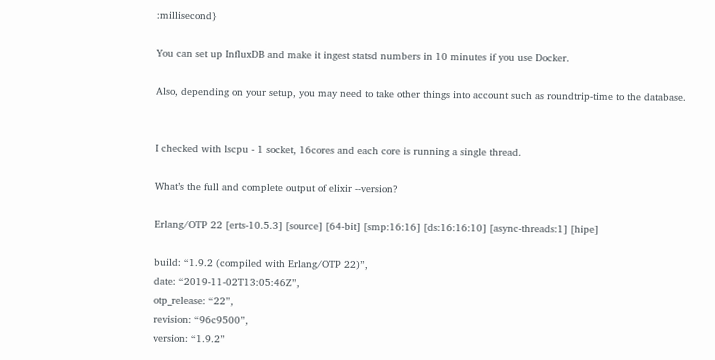:millisecond}

You can set up InfluxDB and make it ingest statsd numbers in 10 minutes if you use Docker.

Also, depending on your setup, you may need to take other things into account such as roundtrip-time to the database.


I checked with lscpu - 1 socket, 16cores and each core is running a single thread.

What’s the full and complete output of elixir --version?

Erlang/OTP 22 [erts-10.5.3] [source] [64-bit] [smp:16:16] [ds:16:16:10] [async-threads:1] [hipe]

build: “1.9.2 (compiled with Erlang/OTP 22)”,
date: “2019-11-02T13:05:46Z”,
otp_release: “22”,
revision: “96c9500”,
version: “1.9.2”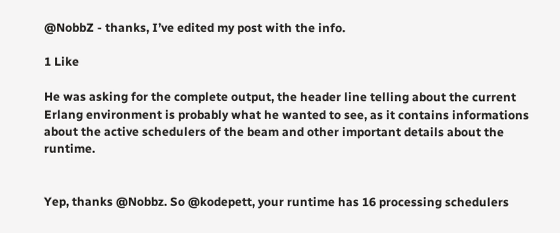@NobbZ - thanks, I’ve edited my post with the info.

1 Like

He was asking for the complete output, the header line telling about the current Erlang environment is probably what he wanted to see, as it contains informations about the active schedulers of the beam and other important details about the runtime.


Yep, thanks @Nobbz. So @kodepett, your runtime has 16 processing schedulers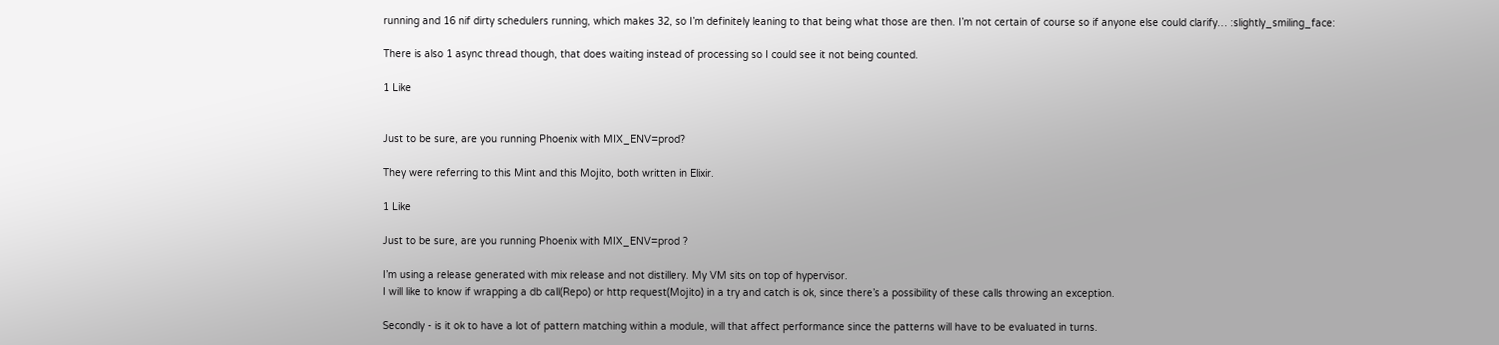running and 16 nif dirty schedulers running, which makes 32, so I’m definitely leaning to that being what those are then. I’m not certain of course so if anyone else could clarify… :slightly_smiling_face:

There is also 1 async thread though, that does waiting instead of processing so I could see it not being counted.

1 Like


Just to be sure, are you running Phoenix with MIX_ENV=prod?

They were referring to this Mint and this Mojito, both written in Elixir.

1 Like

Just to be sure, are you running Phoenix with MIX_ENV=prod ?

I’m using a release generated with mix release and not distillery. My VM sits on top of hypervisor.
I will like to know if wrapping a db call(Repo) or http request(Mojito) in a try and catch is ok, since there’s a possibility of these calls throwing an exception.

Secondly - is it ok to have a lot of pattern matching within a module, will that affect performance since the patterns will have to be evaluated in turns.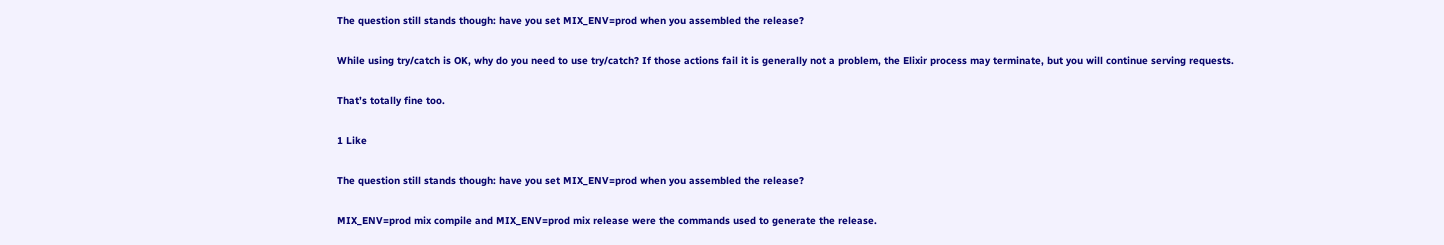The question still stands though: have you set MIX_ENV=prod when you assembled the release?

While using try/catch is OK, why do you need to use try/catch? If those actions fail it is generally not a problem, the Elixir process may terminate, but you will continue serving requests.

That’s totally fine too.

1 Like

The question still stands though: have you set MIX_ENV=prod when you assembled the release?

MIX_ENV=prod mix compile and MIX_ENV=prod mix release were the commands used to generate the release.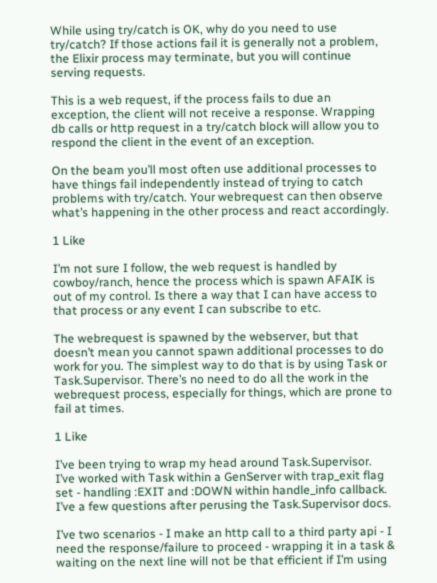While using try/catch is OK, why do you need to use try/catch? If those actions fail it is generally not a problem, the Elixir process may terminate, but you will continue serving requests.

This is a web request, if the process fails to due an exception, the client will not receive a response. Wrapping db calls or http request in a try/catch block will allow you to respond the client in the event of an exception.

On the beam you’ll most often use additional processes to have things fail independently instead of trying to catch problems with try/catch. Your webrequest can then observe what’s happening in the other process and react accordingly.

1 Like

I’m not sure I follow, the web request is handled by cowboy/ranch, hence the process which is spawn AFAIK is out of my control. Is there a way that I can have access to that process or any event I can subscribe to etc.

The webrequest is spawned by the webserver, but that doesn’t mean you cannot spawn additional processes to do work for you. The simplest way to do that is by using Task or Task.Supervisor. There’s no need to do all the work in the webrequest process, especially for things, which are prone to fail at times.

1 Like

I’ve been trying to wrap my head around Task.Supervisor. I’ve worked with Task within a GenServer with trap_exit flag set - handling :EXIT and :DOWN within handle_info callback. I’ve a few questions after perusing the Task.Supervisor docs.

I’ve two scenarios - I make an http call to a third party api - I need the response/failure to proceed - wrapping it in a task & waiting on the next line will not be that efficient if I’m using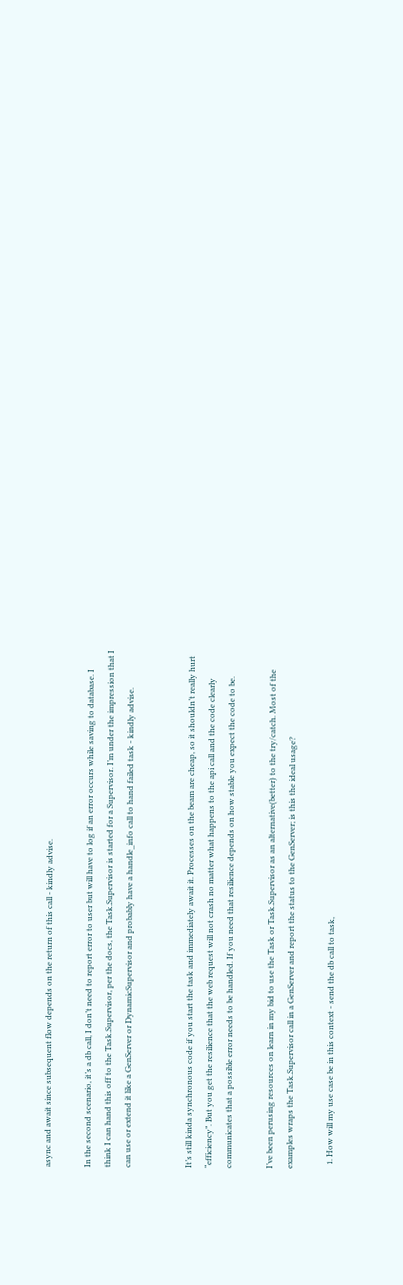async and await since subsequent flow depends on the return of this call - kindly advise.

In the second scenario, it’s a db call, I don’t need to report error to user but will have to log if an error occurs while saving to database. I think I can hand this off to the Task.Supervisor, per the docs, the Task.Supervisor is started for a Supervisor. I’m under the impression that I can use or extend it like a GenServer or DynamicSupervisor and probably have a handle_info call to hand failed task - kindly advise.


It’s still kinda synchronous code if you start the task and immediately await it. Processes on the beam are cheap, so it shouldn’t really hurt “efficiency”. But you get the resilience that the web request will not crash no matter what happens to the api call and the code clearly communicates that a possible error needs to be handled. If you need that resilience depends on how stable you expect the code to be.

I’ve been perusing resources on learn in my bid to use the Task or Task.Supervisor as an alternative(better) to the try/catch. Most of the examples wraps the Task.Supervisor call in a GenServer and report the status to the GenServer; is this the ideal usage?

  1. How will my use case be in this context - send the db call to task,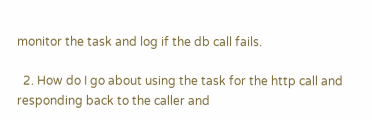monitor the task and log if the db call fails.

  2. How do I go about using the task for the http call and responding back to the caller and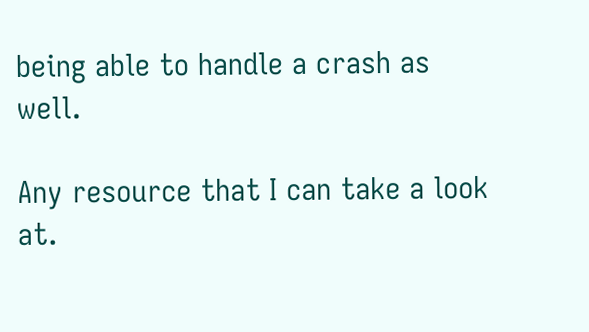being able to handle a crash as well.

Any resource that I can take a look at.